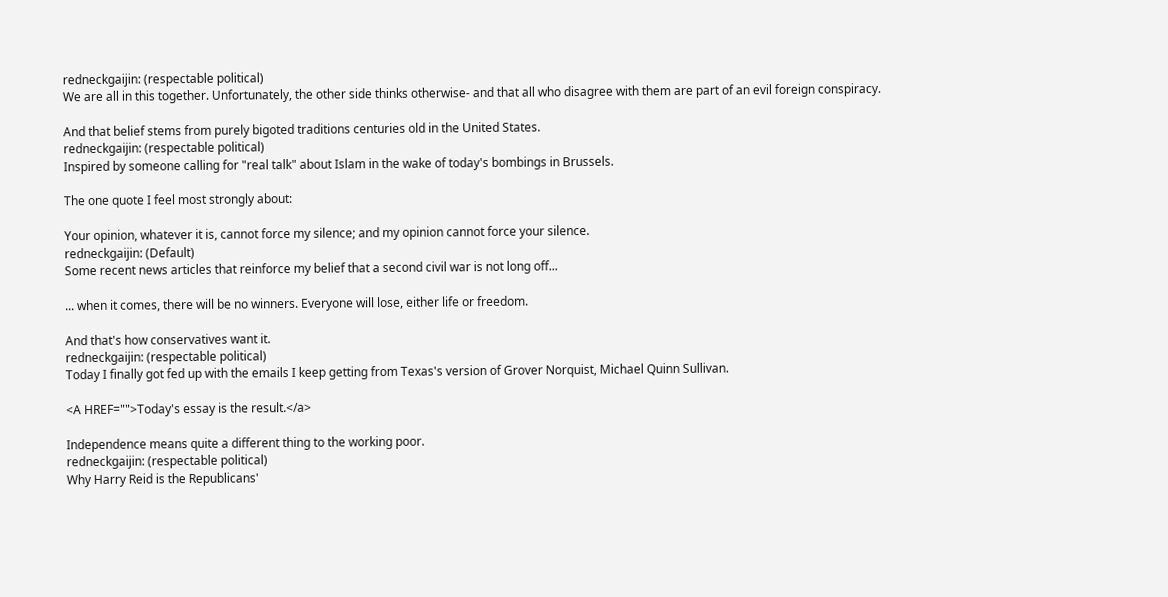redneckgaijin: (respectable political)
We are all in this together. Unfortunately, the other side thinks otherwise- and that all who disagree with them are part of an evil foreign conspiracy.

And that belief stems from purely bigoted traditions centuries old in the United States.
redneckgaijin: (respectable political)
Inspired by someone calling for "real talk" about Islam in the wake of today's bombings in Brussels.

The one quote I feel most strongly about:

Your opinion, whatever it is, cannot force my silence; and my opinion cannot force your silence.
redneckgaijin: (Default)
Some recent news articles that reinforce my belief that a second civil war is not long off...

... when it comes, there will be no winners. Everyone will lose, either life or freedom.

And that's how conservatives want it.
redneckgaijin: (respectable political)
Today I finally got fed up with the emails I keep getting from Texas's version of Grover Norquist, Michael Quinn Sullivan.

<A HREF="">Today's essay is the result.</a>

Independence means quite a different thing to the working poor.
redneckgaijin: (respectable political)
Why Harry Reid is the Republicans'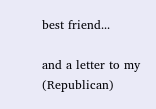best friend...

and a letter to my (Republican)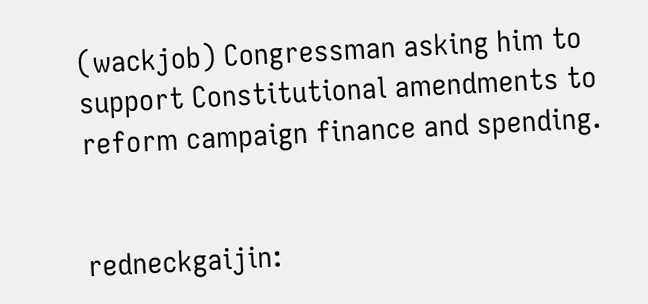(wackjob) Congressman asking him to support Constitutional amendments to reform campaign finance and spending.


redneckgaijin: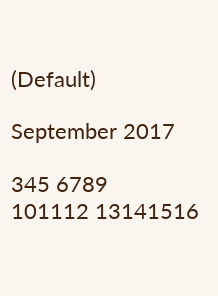(Default)

September 2017

345 6789
101112 13141516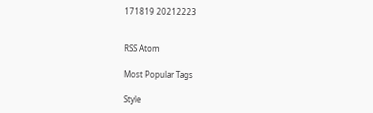171819 20212223


RSS Atom

Most Popular Tags

Style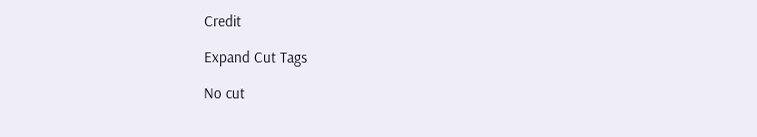Credit

Expand Cut Tags

No cut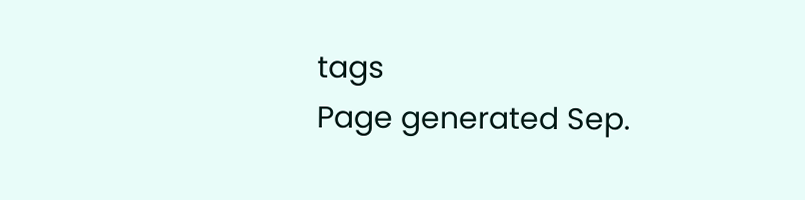tags
Page generated Sep.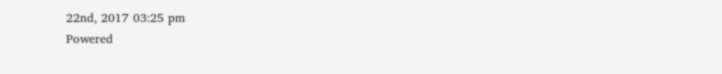22nd, 2017 03:25 pm
Powered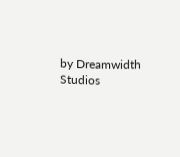by Dreamwidth Studios